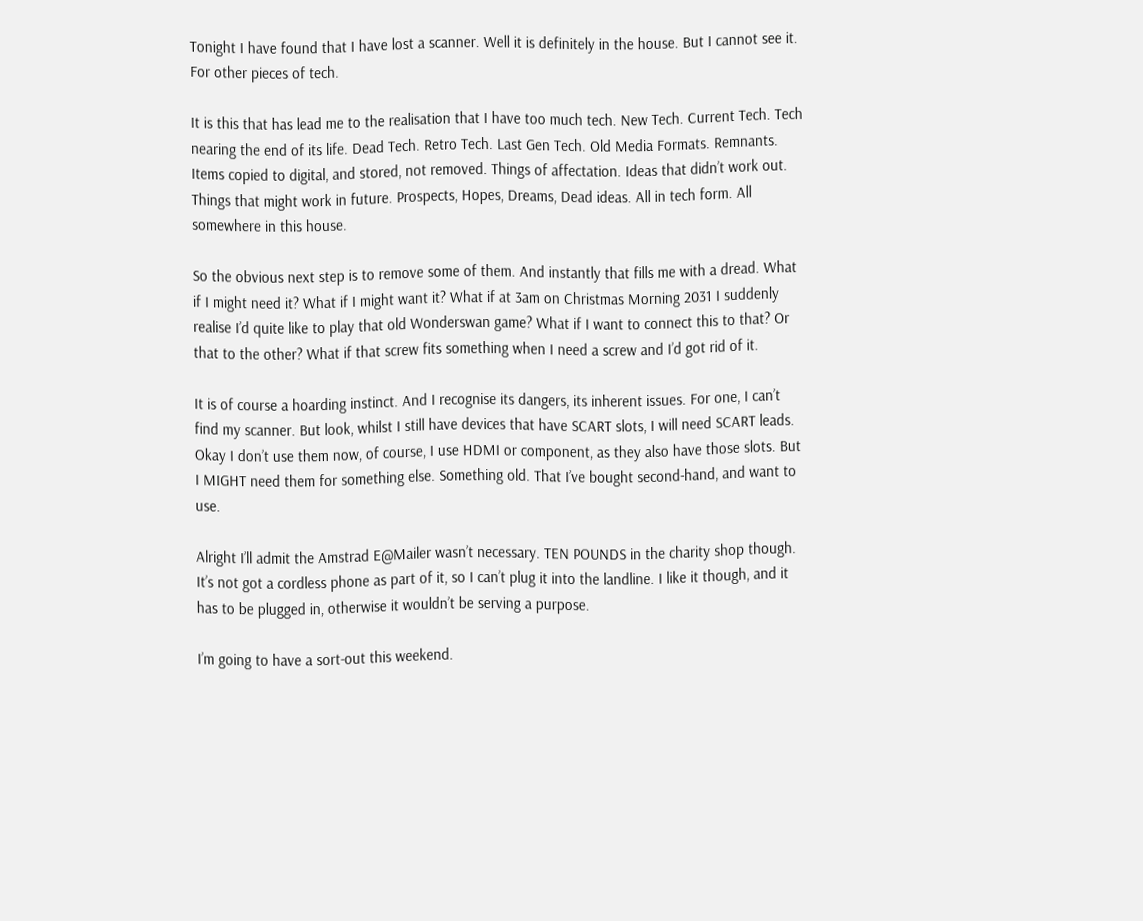Tonight I have found that I have lost a scanner. Well it is definitely in the house. But I cannot see it. For other pieces of tech.

It is this that has lead me to the realisation that I have too much tech. New Tech. Current Tech. Tech nearing the end of its life. Dead Tech. Retro Tech. Last Gen Tech. Old Media Formats. Remnants. Items copied to digital, and stored, not removed. Things of affectation. Ideas that didn’t work out. Things that might work in future. Prospects, Hopes, Dreams, Dead ideas. All in tech form. All somewhere in this house.

So the obvious next step is to remove some of them. And instantly that fills me with a dread. What if I might need it? What if I might want it? What if at 3am on Christmas Morning 2031 I suddenly realise I’d quite like to play that old Wonderswan game? What if I want to connect this to that? Or that to the other? What if that screw fits something when I need a screw and I’d got rid of it.

It is of course a hoarding instinct. And I recognise its dangers, its inherent issues. For one, I can’t find my scanner. But look, whilst I still have devices that have SCART slots, I will need SCART leads. Okay I don’t use them now, of course, I use HDMI or component, as they also have those slots. But I MIGHT need them for something else. Something old. That I’ve bought second-hand, and want to use.

Alright I’ll admit the Amstrad E@Mailer wasn’t necessary. TEN POUNDS in the charity shop though. It’s not got a cordless phone as part of it, so I can’t plug it into the landline. I like it though, and it has to be plugged in, otherwise it wouldn’t be serving a purpose.

I’m going to have a sort-out this weekend.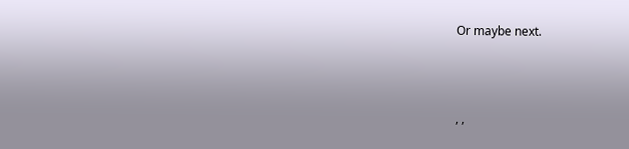Or maybe next.



, ,